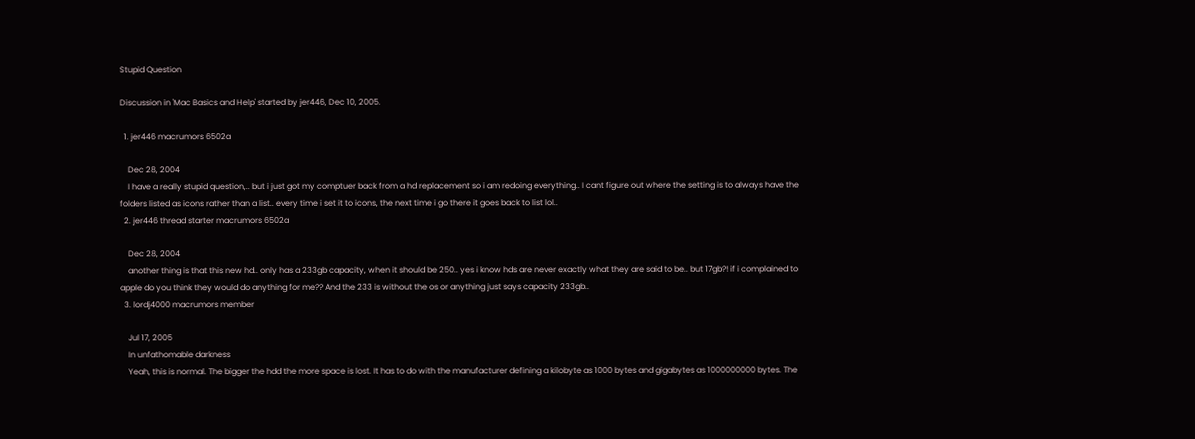Stupid Question

Discussion in 'Mac Basics and Help' started by jer446, Dec 10, 2005.

  1. jer446 macrumors 6502a

    Dec 28, 2004
    I have a really stupid question,.. but i just got my comptuer back from a hd replacement so i am redoing everything.. I cant figure out where the setting is to always have the folders listed as icons rather than a list.. every time i set it to icons, the next time i go there it goes back to list lol..
  2. jer446 thread starter macrumors 6502a

    Dec 28, 2004
    another thing is that this new hd.. only has a 233gb capacity, when it should be 250.. yes i know hds are never exactly what they are said to be.. but 17gb?! if i complained to apple do you think they would do anything for me?? And the 233 is without the os or anything just says capacity 233gb..
  3. lordj4000 macrumors member

    Jul 17, 2005
    In unfathomable darkness
    Yeah, this is normal. The bigger the hdd the more space is lost. It has to do with the manufacturer defining a kilobyte as 1000 bytes and gigabytes as 1000000000 bytes. The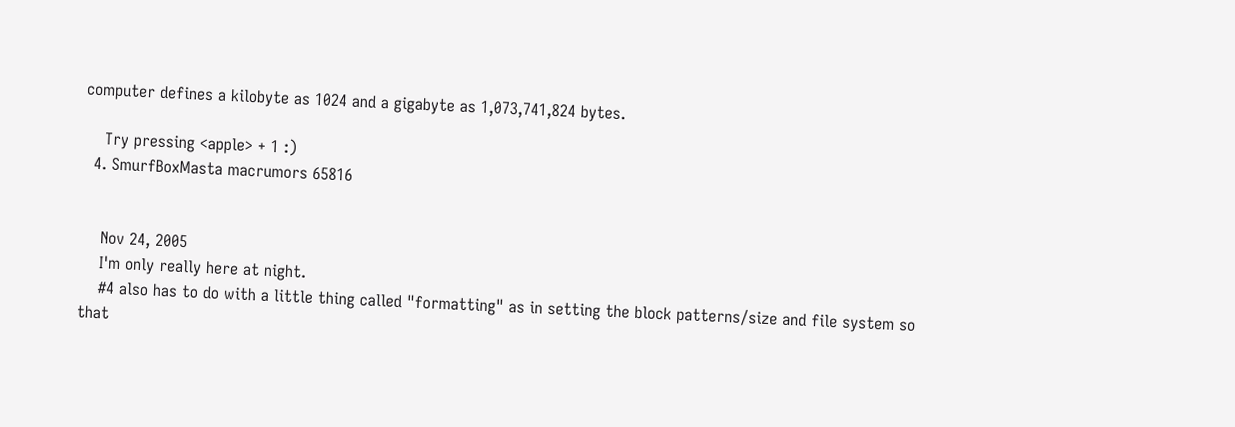computer defines a kilobyte as 1024 and a gigabyte as 1,073,741,824 bytes.

    Try pressing <apple> + 1 :)
  4. SmurfBoxMasta macrumors 65816


    Nov 24, 2005
    I'm only really here at night.
    #4 also has to do with a little thing called "formatting" as in setting the block patterns/size and file system so that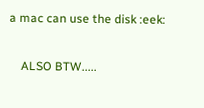a mac can use the disk :eek:

    ALSO BTW.....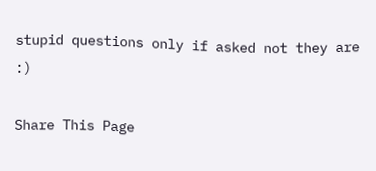stupid questions only if asked not they are :)

Share This Page